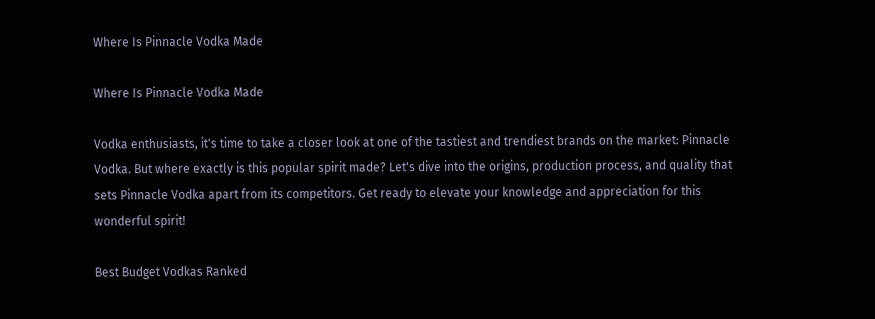Where Is Pinnacle Vodka Made

Where Is Pinnacle Vodka Made

Vodka enthusiasts, it's time to take a closer look at one of the tastiest and trendiest brands on the market: Pinnacle Vodka. But where exactly is this popular spirit made? Let's dive into the origins, production process, and quality that sets Pinnacle Vodka apart from its competitors. Get ready to elevate your knowledge and appreciation for this wonderful spirit!

Best Budget Vodkas Ranked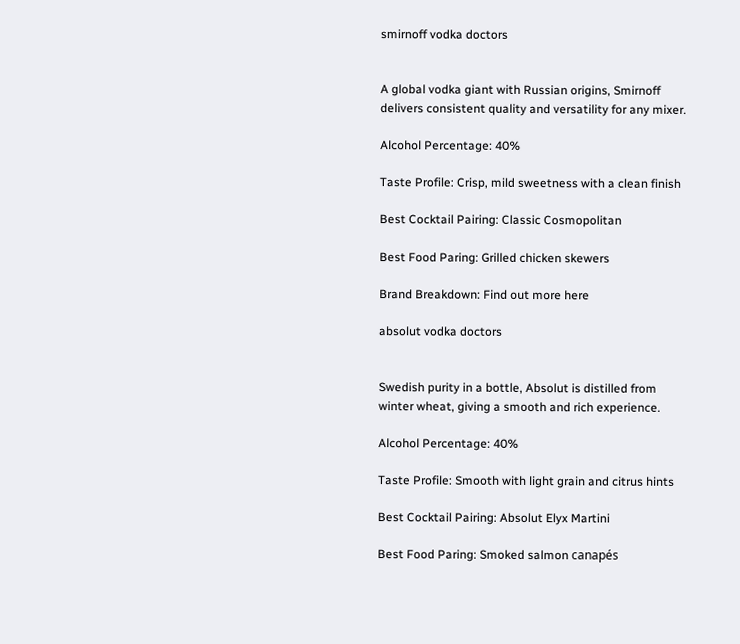smirnoff vodka doctors


A global vodka giant with Russian origins, Smirnoff delivers consistent quality and versatility for any mixer.

Alcohol Percentage: 40%

Taste Profile: Crisp, mild sweetness with a clean finish

Best Cocktail Pairing: Classic Cosmopolitan

Best Food Paring: Grilled chicken skewers

Brand Breakdown: Find out more here

absolut vodka doctors


Swedish purity in a bottle, Absolut is distilled from winter wheat, giving a smooth and rich experience.

Alcohol Percentage: 40%

Taste Profile: Smooth with light grain and citrus hints

Best Cocktail Pairing: Absolut Elyx Martini

Best Food Paring: Smoked salmon canapés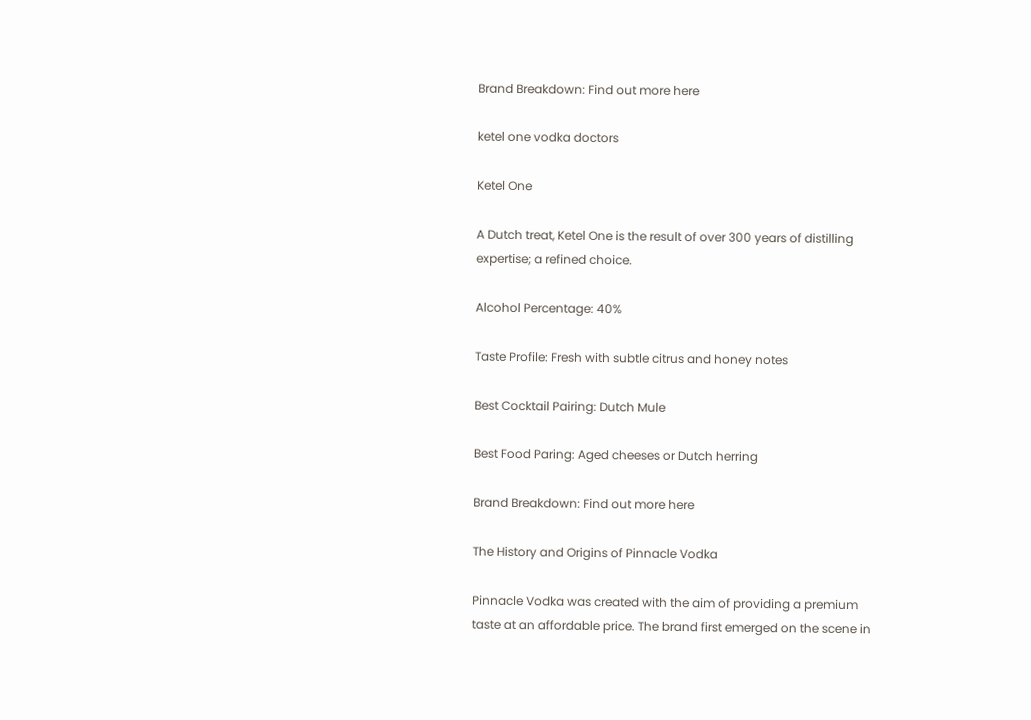Brand Breakdown: Find out more here

ketel one vodka doctors

Ketel One

A Dutch treat, Ketel One is the result of over 300 years of distilling expertise; a refined choice.

Alcohol Percentage: 40%

Taste Profile: Fresh with subtle citrus and honey notes

Best Cocktail Pairing: Dutch Mule

Best Food Paring: Aged cheeses or Dutch herring

Brand Breakdown: Find out more here

The History and Origins of Pinnacle Vodka

Pinnacle Vodka was created with the aim of providing a premium taste at an affordable price. The brand first emerged on the scene in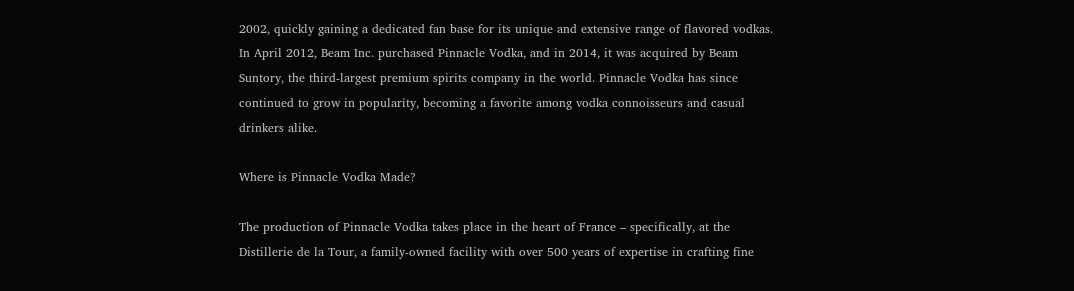2002, quickly gaining a dedicated fan base for its unique and extensive range of flavored vodkas. In April 2012, Beam Inc. purchased Pinnacle Vodka, and in 2014, it was acquired by Beam Suntory, the third-largest premium spirits company in the world. Pinnacle Vodka has since continued to grow in popularity, becoming a favorite among vodka connoisseurs and casual drinkers alike.

Where is Pinnacle Vodka Made?

The production of Pinnacle Vodka takes place in the heart of France – specifically, at the Distillerie de la Tour, a family-owned facility with over 500 years of expertise in crafting fine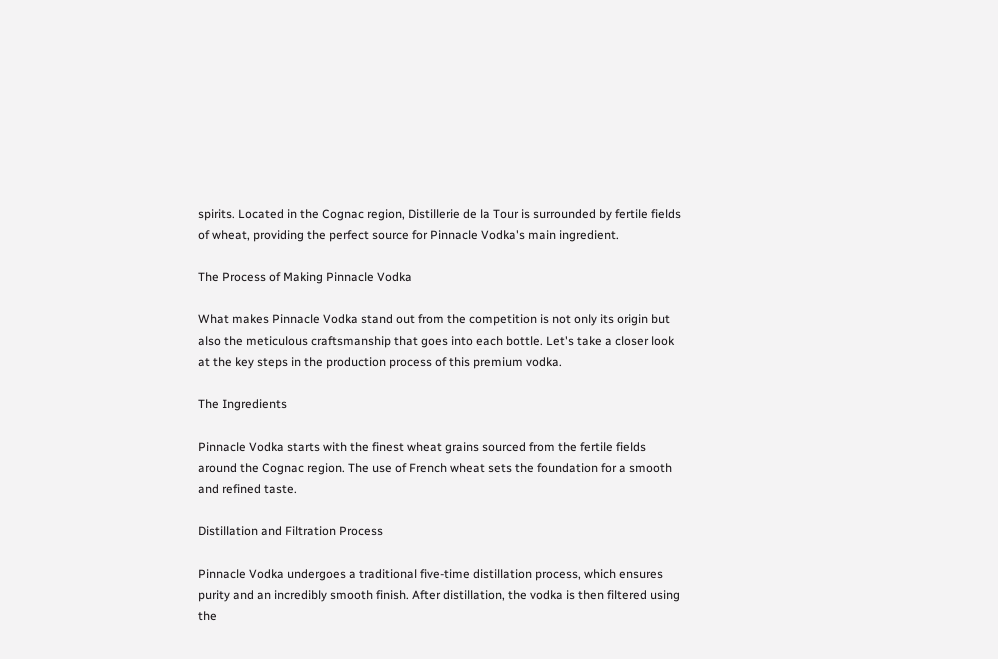spirits. Located in the Cognac region, Distillerie de la Tour is surrounded by fertile fields of wheat, providing the perfect source for Pinnacle Vodka's main ingredient.

The Process of Making Pinnacle Vodka

What makes Pinnacle Vodka stand out from the competition is not only its origin but also the meticulous craftsmanship that goes into each bottle. Let's take a closer look at the key steps in the production process of this premium vodka.

The Ingredients

Pinnacle Vodka starts with the finest wheat grains sourced from the fertile fields around the Cognac region. The use of French wheat sets the foundation for a smooth and refined taste.

Distillation and Filtration Process

Pinnacle Vodka undergoes a traditional five-time distillation process, which ensures purity and an incredibly smooth finish. After distillation, the vodka is then filtered using the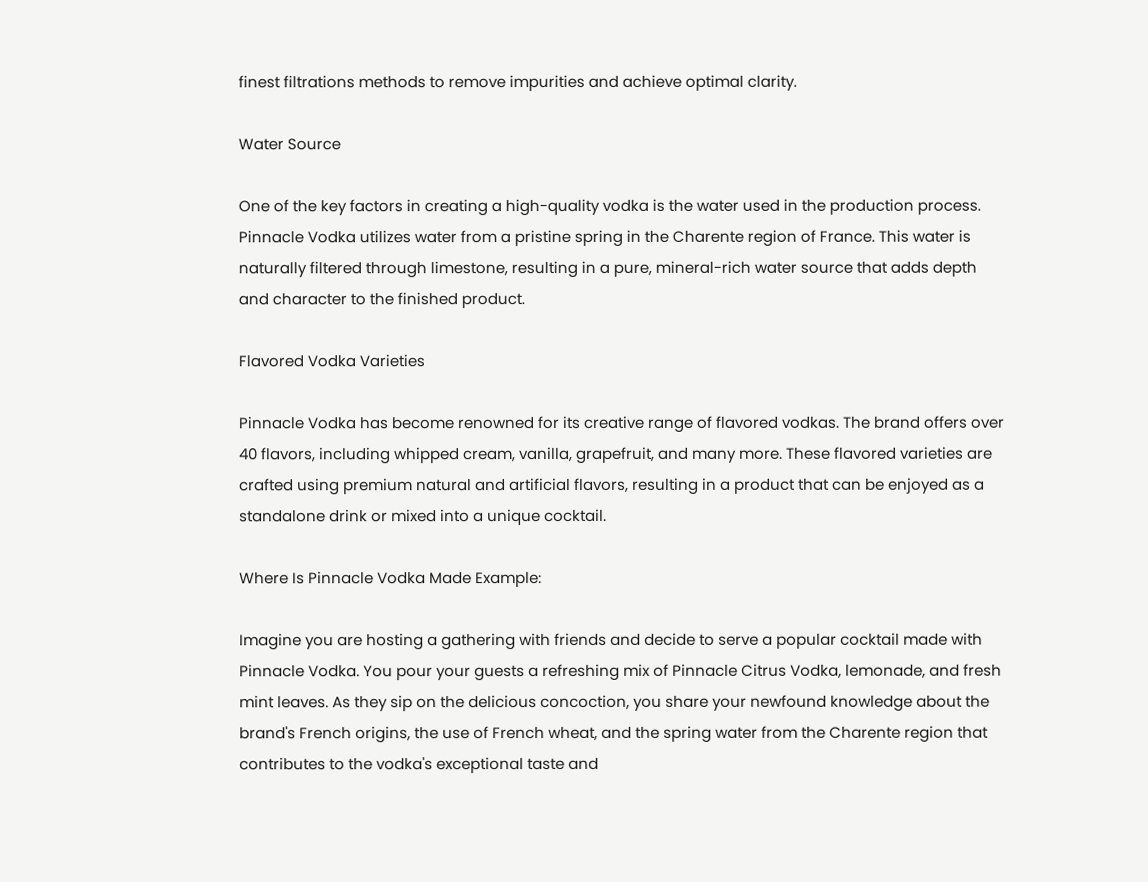finest filtrations methods to remove impurities and achieve optimal clarity.

Water Source

One of the key factors in creating a high-quality vodka is the water used in the production process. Pinnacle Vodka utilizes water from a pristine spring in the Charente region of France. This water is naturally filtered through limestone, resulting in a pure, mineral-rich water source that adds depth and character to the finished product.

Flavored Vodka Varieties

Pinnacle Vodka has become renowned for its creative range of flavored vodkas. The brand offers over 40 flavors, including whipped cream, vanilla, grapefruit, and many more. These flavored varieties are crafted using premium natural and artificial flavors, resulting in a product that can be enjoyed as a standalone drink or mixed into a unique cocktail.

Where Is Pinnacle Vodka Made Example:

Imagine you are hosting a gathering with friends and decide to serve a popular cocktail made with Pinnacle Vodka. You pour your guests a refreshing mix of Pinnacle Citrus Vodka, lemonade, and fresh mint leaves. As they sip on the delicious concoction, you share your newfound knowledge about the brand's French origins, the use of French wheat, and the spring water from the Charente region that contributes to the vodka's exceptional taste and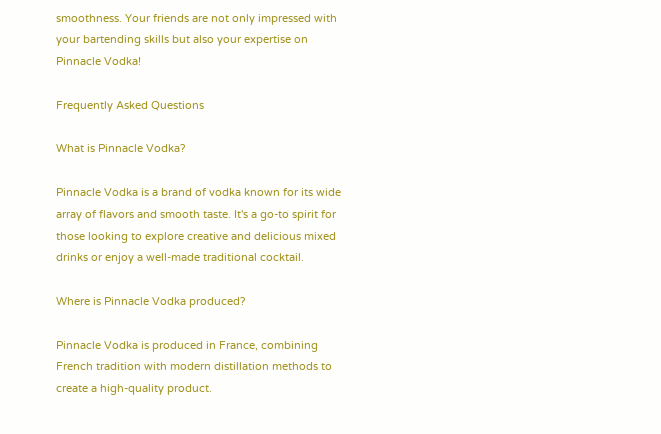smoothness. Your friends are not only impressed with your bartending skills but also your expertise on Pinnacle Vodka!

Frequently Asked Questions

What is Pinnacle Vodka?

Pinnacle Vodka is a brand of vodka known for its wide array of flavors and smooth taste. It's a go-to spirit for those looking to explore creative and delicious mixed drinks or enjoy a well-made traditional cocktail.

Where is Pinnacle Vodka produced?

Pinnacle Vodka is produced in France, combining French tradition with modern distillation methods to create a high-quality product.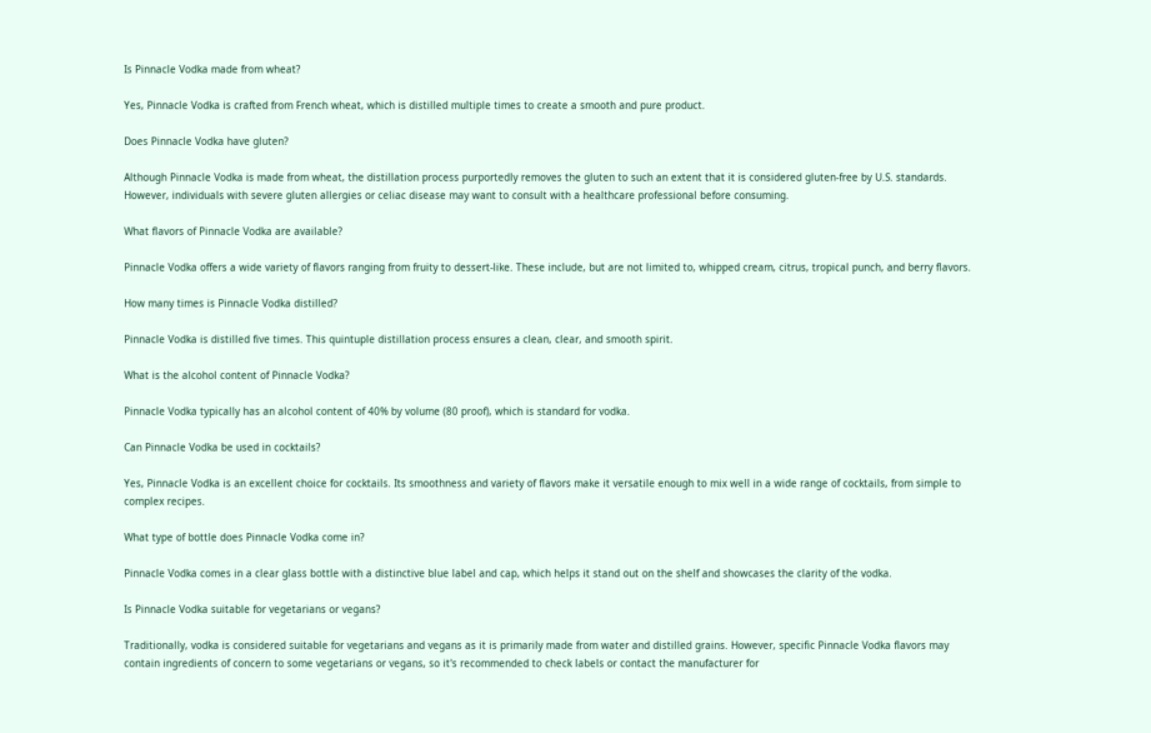Is Pinnacle Vodka made from wheat?

Yes, Pinnacle Vodka is crafted from French wheat, which is distilled multiple times to create a smooth and pure product.

Does Pinnacle Vodka have gluten?

Although Pinnacle Vodka is made from wheat, the distillation process purportedly removes the gluten to such an extent that it is considered gluten-free by U.S. standards. However, individuals with severe gluten allergies or celiac disease may want to consult with a healthcare professional before consuming.

What flavors of Pinnacle Vodka are available?

Pinnacle Vodka offers a wide variety of flavors ranging from fruity to dessert-like. These include, but are not limited to, whipped cream, citrus, tropical punch, and berry flavors.

How many times is Pinnacle Vodka distilled?

Pinnacle Vodka is distilled five times. This quintuple distillation process ensures a clean, clear, and smooth spirit.

What is the alcohol content of Pinnacle Vodka?

Pinnacle Vodka typically has an alcohol content of 40% by volume (80 proof), which is standard for vodka.

Can Pinnacle Vodka be used in cocktails?

Yes, Pinnacle Vodka is an excellent choice for cocktails. Its smoothness and variety of flavors make it versatile enough to mix well in a wide range of cocktails, from simple to complex recipes.

What type of bottle does Pinnacle Vodka come in?

Pinnacle Vodka comes in a clear glass bottle with a distinctive blue label and cap, which helps it stand out on the shelf and showcases the clarity of the vodka.

Is Pinnacle Vodka suitable for vegetarians or vegans?

Traditionally, vodka is considered suitable for vegetarians and vegans as it is primarily made from water and distilled grains. However, specific Pinnacle Vodka flavors may contain ingredients of concern to some vegetarians or vegans, so it's recommended to check labels or contact the manufacturer for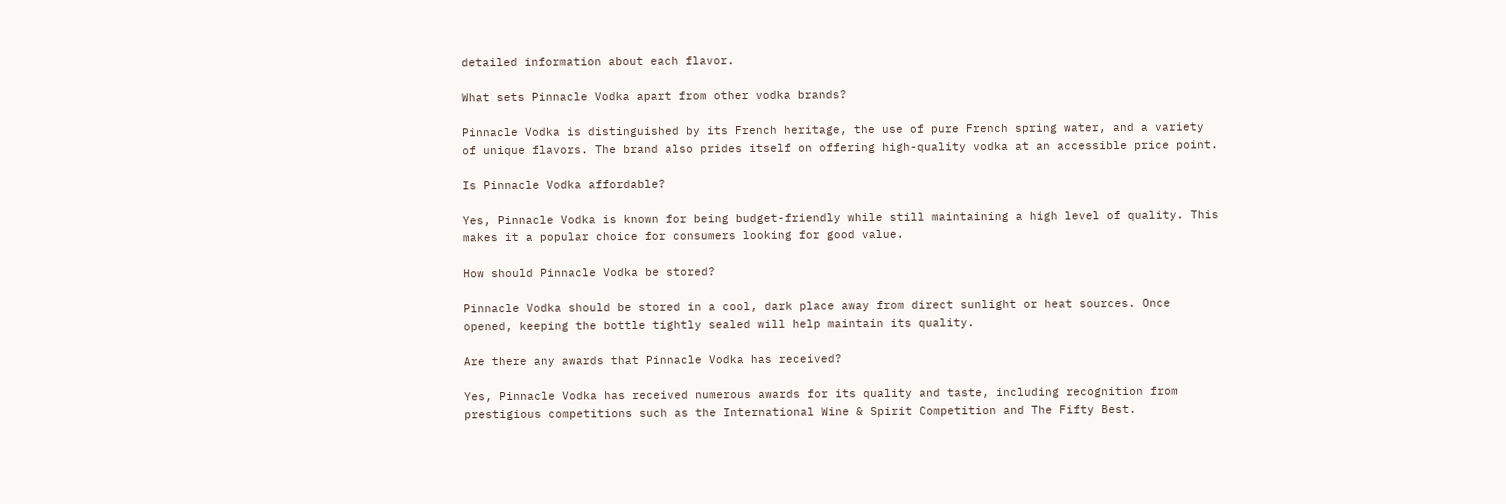detailed information about each flavor.

What sets Pinnacle Vodka apart from other vodka brands?

Pinnacle Vodka is distinguished by its French heritage, the use of pure French spring water, and a variety of unique flavors. The brand also prides itself on offering high-quality vodka at an accessible price point.

Is Pinnacle Vodka affordable?

Yes, Pinnacle Vodka is known for being budget-friendly while still maintaining a high level of quality. This makes it a popular choice for consumers looking for good value.

How should Pinnacle Vodka be stored?

Pinnacle Vodka should be stored in a cool, dark place away from direct sunlight or heat sources. Once opened, keeping the bottle tightly sealed will help maintain its quality.

Are there any awards that Pinnacle Vodka has received?

Yes, Pinnacle Vodka has received numerous awards for its quality and taste, including recognition from prestigious competitions such as the International Wine & Spirit Competition and The Fifty Best.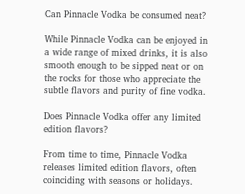Can Pinnacle Vodka be consumed neat?

While Pinnacle Vodka can be enjoyed in a wide range of mixed drinks, it is also smooth enough to be sipped neat or on the rocks for those who appreciate the subtle flavors and purity of fine vodka.

Does Pinnacle Vodka offer any limited edition flavors?

From time to time, Pinnacle Vodka releases limited edition flavors, often coinciding with seasons or holidays.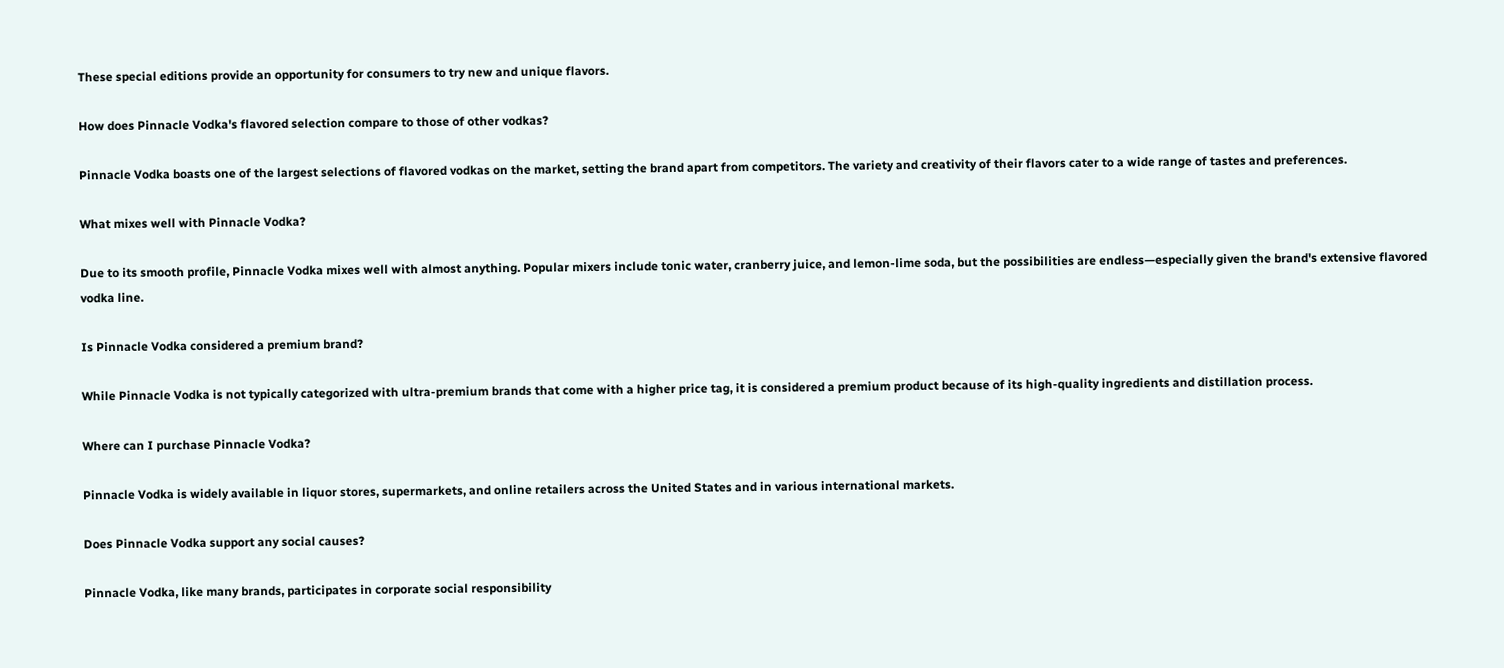These special editions provide an opportunity for consumers to try new and unique flavors.

How does Pinnacle Vodka's flavored selection compare to those of other vodkas?

Pinnacle Vodka boasts one of the largest selections of flavored vodkas on the market, setting the brand apart from competitors. The variety and creativity of their flavors cater to a wide range of tastes and preferences.

What mixes well with Pinnacle Vodka?

Due to its smooth profile, Pinnacle Vodka mixes well with almost anything. Popular mixers include tonic water, cranberry juice, and lemon-lime soda, but the possibilities are endless—especially given the brand's extensive flavored vodka line.

Is Pinnacle Vodka considered a premium brand?

While Pinnacle Vodka is not typically categorized with ultra-premium brands that come with a higher price tag, it is considered a premium product because of its high-quality ingredients and distillation process.

Where can I purchase Pinnacle Vodka?

Pinnacle Vodka is widely available in liquor stores, supermarkets, and online retailers across the United States and in various international markets.

Does Pinnacle Vodka support any social causes?

Pinnacle Vodka, like many brands, participates in corporate social responsibility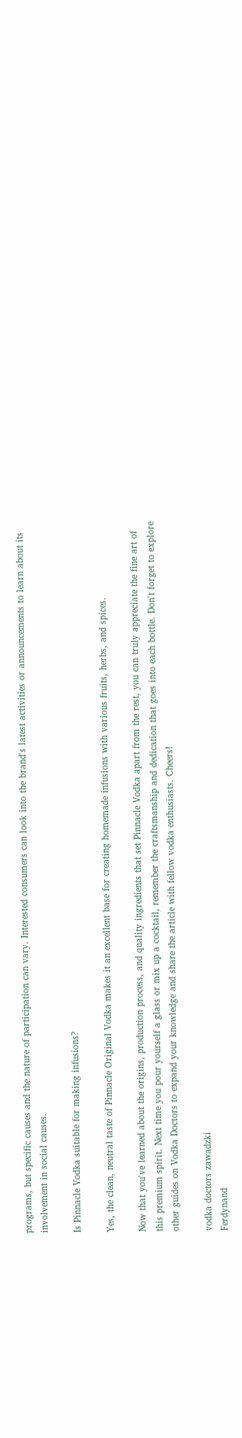programs, but specific causes and the nature of participation can vary. Interested consumers can look into the brand's latest activities or announcements to learn about its involvement in social causes.

Is Pinnacle Vodka suitable for making infusions?

Yes, the clean, neutral taste of Pinnacle Original Vodka makes it an excellent base for creating homemade infusions with various fruits, herbs, and spices.

Now that you've learned about the origins, production process, and quality ingredients that set Pinnacle Vodka apart from the rest, you can truly appreciate the fine art of this premium spirit. Next time you pour yourself a glass or mix up a cocktail, remember the craftsmanship and dedication that goes into each bottle. Don't forget to explore other guides on Vodka Doctors to expand your knowledge and share the article with fellow vodka enthusiasts. Cheers!

vodka doctors zawadzki
Ferdynand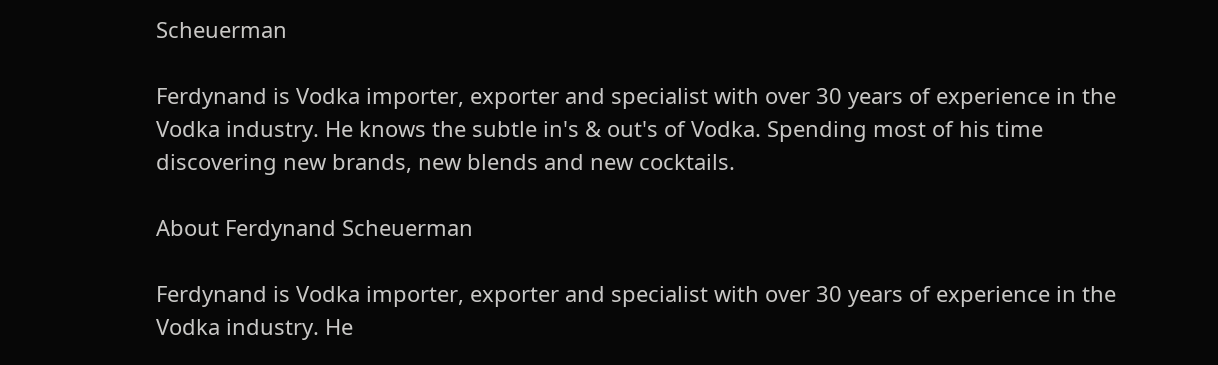Scheuerman

Ferdynand is Vodka importer, exporter and specialist with over 30 years of experience in the Vodka industry. He knows the subtle in's & out's of Vodka. Spending most of his time discovering new brands, new blends and new cocktails.

About Ferdynand Scheuerman

Ferdynand is Vodka importer, exporter and specialist with over 30 years of experience in the Vodka industry. He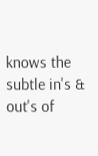knows the subtle in's & out's of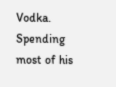Vodka. Spending most of his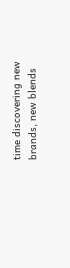time discovering new brands, new blends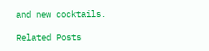and new cocktails.

Related Posts